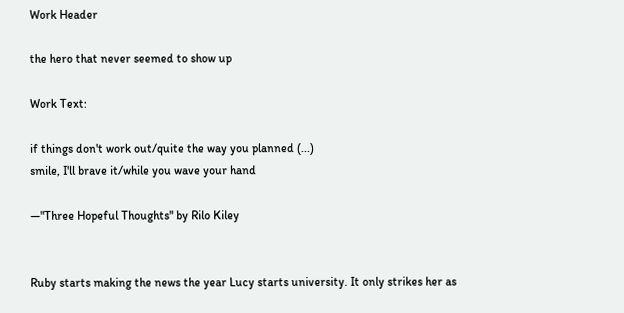Work Header

the hero that never seemed to show up

Work Text:

if things don't work out/quite the way you planned (...)
smile, I'll brave it/while you wave your hand

—"Three Hopeful Thoughts" by Rilo Kiley


Ruby starts making the news the year Lucy starts university. It only strikes her as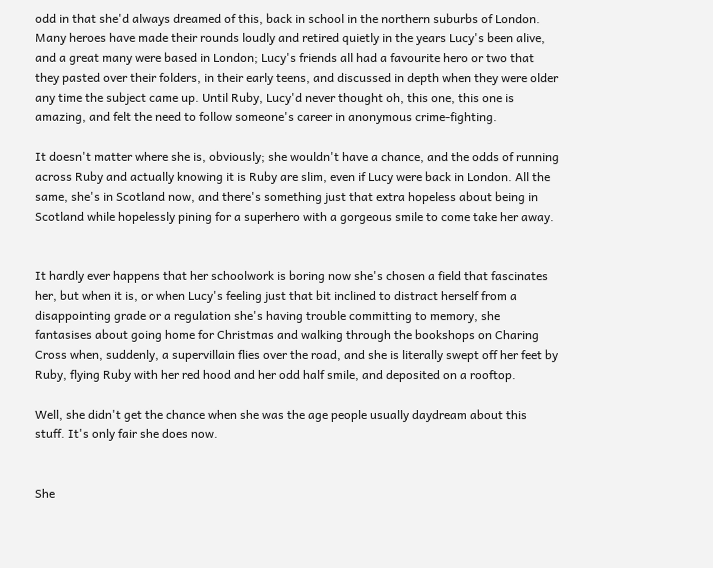odd in that she'd always dreamed of this, back in school in the northern suburbs of London. Many heroes have made their rounds loudly and retired quietly in the years Lucy's been alive, and a great many were based in London; Lucy's friends all had a favourite hero or two that they pasted over their folders, in their early teens, and discussed in depth when they were older any time the subject came up. Until Ruby, Lucy'd never thought oh, this one, this one is amazing, and felt the need to follow someone's career in anonymous crime-fighting.

It doesn't matter where she is, obviously; she wouldn't have a chance, and the odds of running across Ruby and actually knowing it is Ruby are slim, even if Lucy were back in London. All the same, she's in Scotland now, and there's something just that extra hopeless about being in Scotland while hopelessly pining for a superhero with a gorgeous smile to come take her away.


It hardly ever happens that her schoolwork is boring now she's chosen a field that fascinates her, but when it is, or when Lucy's feeling just that bit inclined to distract herself from a disappointing grade or a regulation she's having trouble committing to memory, she fantasises about going home for Christmas and walking through the bookshops on Charing Cross when, suddenly, a supervillain flies over the road, and she is literally swept off her feet by Ruby, flying Ruby with her red hood and her odd half smile, and deposited on a rooftop.

Well, she didn't get the chance when she was the age people usually daydream about this stuff. It's only fair she does now.


She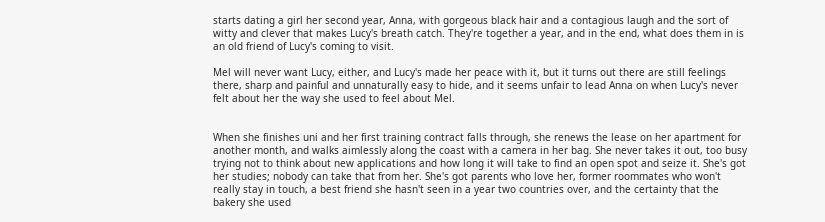starts dating a girl her second year, Anna, with gorgeous black hair and a contagious laugh and the sort of witty and clever that makes Lucy's breath catch. They're together a year, and in the end, what does them in is an old friend of Lucy's coming to visit.

Mel will never want Lucy, either, and Lucy's made her peace with it, but it turns out there are still feelings there, sharp and painful and unnaturally easy to hide, and it seems unfair to lead Anna on when Lucy's never felt about her the way she used to feel about Mel.


When she finishes uni and her first training contract falls through, she renews the lease on her apartment for another month, and walks aimlessly along the coast with a camera in her bag. She never takes it out, too busy trying not to think about new applications and how long it will take to find an open spot and seize it. She's got her studies; nobody can take that from her. She's got parents who love her, former roommates who won't really stay in touch, a best friend she hasn't seen in a year two countries over, and the certainty that the bakery she used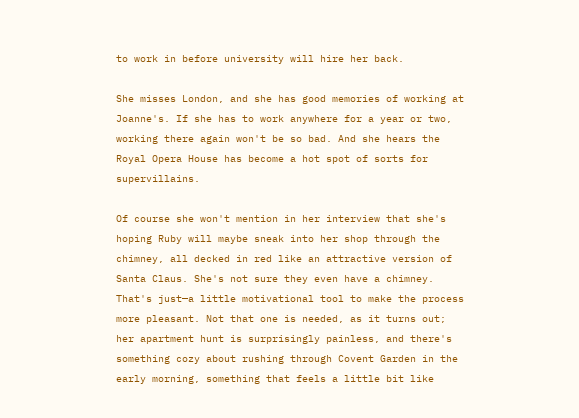to work in before university will hire her back.

She misses London, and she has good memories of working at Joanne's. If she has to work anywhere for a year or two, working there again won't be so bad. And she hears the Royal Opera House has become a hot spot of sorts for supervillains.

Of course she won't mention in her interview that she's hoping Ruby will maybe sneak into her shop through the chimney, all decked in red like an attractive version of Santa Claus. She's not sure they even have a chimney. That's just—a little motivational tool to make the process more pleasant. Not that one is needed, as it turns out; her apartment hunt is surprisingly painless, and there's something cozy about rushing through Covent Garden in the early morning, something that feels a little bit like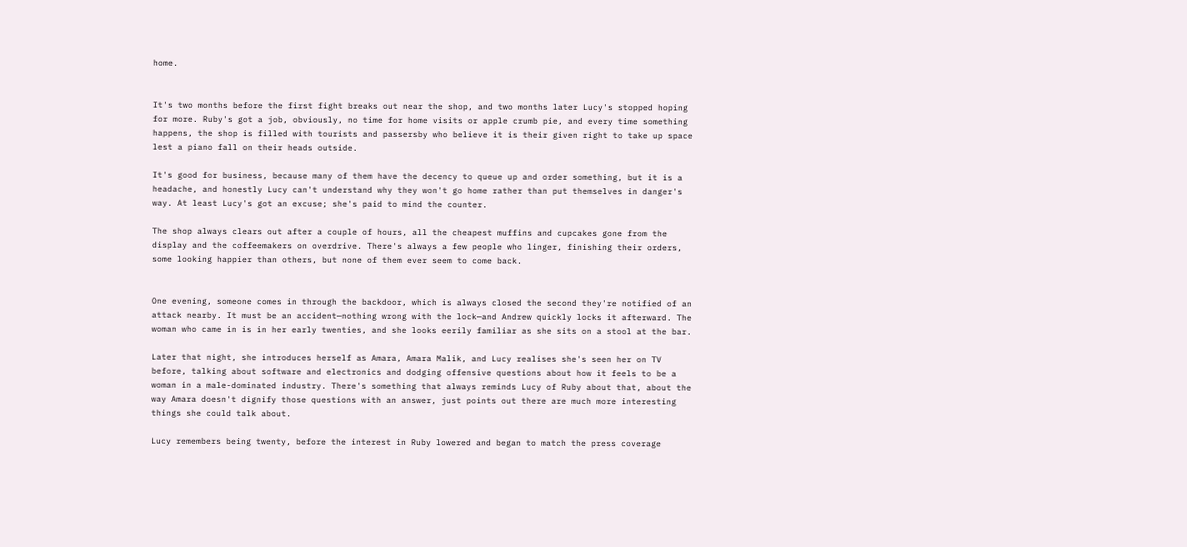home.


It's two months before the first fight breaks out near the shop, and two months later Lucy's stopped hoping for more. Ruby's got a job, obviously, no time for home visits or apple crumb pie, and every time something happens, the shop is filled with tourists and passersby who believe it is their given right to take up space lest a piano fall on their heads outside.

It's good for business, because many of them have the decency to queue up and order something, but it is a headache, and honestly Lucy can't understand why they won't go home rather than put themselves in danger's way. At least Lucy's got an excuse; she's paid to mind the counter.

The shop always clears out after a couple of hours, all the cheapest muffins and cupcakes gone from the display and the coffeemakers on overdrive. There's always a few people who linger, finishing their orders, some looking happier than others, but none of them ever seem to come back.


One evening, someone comes in through the backdoor, which is always closed the second they're notified of an attack nearby. It must be an accident—nothing wrong with the lock—and Andrew quickly locks it afterward. The woman who came in is in her early twenties, and she looks eerily familiar as she sits on a stool at the bar.

Later that night, she introduces herself as Amara, Amara Malik, and Lucy realises she's seen her on TV before, talking about software and electronics and dodging offensive questions about how it feels to be a woman in a male-dominated industry. There's something that always reminds Lucy of Ruby about that, about the way Amara doesn't dignify those questions with an answer, just points out there are much more interesting things she could talk about.

Lucy remembers being twenty, before the interest in Ruby lowered and began to match the press coverage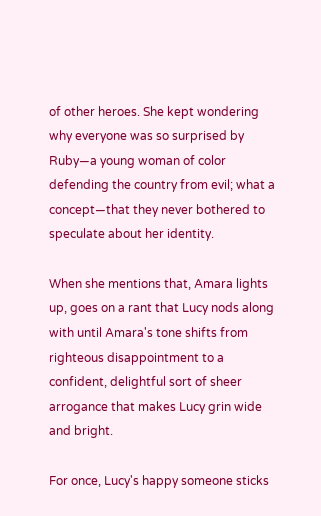of other heroes. She kept wondering why everyone was so surprised by Ruby—a young woman of color defending the country from evil; what a concept—that they never bothered to speculate about her identity.

When she mentions that, Amara lights up, goes on a rant that Lucy nods along with until Amara's tone shifts from righteous disappointment to a confident, delightful sort of sheer arrogance that makes Lucy grin wide and bright.

For once, Lucy's happy someone sticks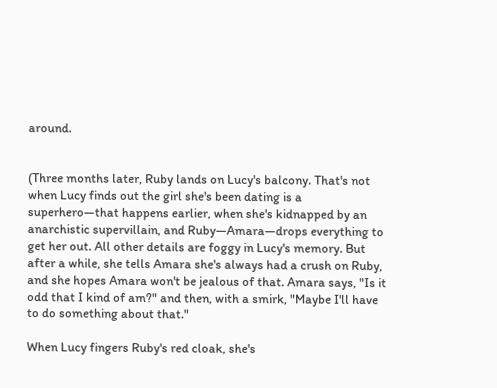around.


(Three months later, Ruby lands on Lucy's balcony. That's not when Lucy finds out the girl she's been dating is a superhero—that happens earlier, when she's kidnapped by an anarchistic supervillain, and Ruby—Amara—drops everything to get her out. All other details are foggy in Lucy's memory. But after a while, she tells Amara she's always had a crush on Ruby, and she hopes Amara won't be jealous of that. Amara says, "Is it odd that I kind of am?" and then, with a smirk, "Maybe I'll have to do something about that."

When Lucy fingers Ruby's red cloak, she's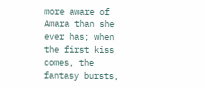more aware of Amara than she ever has; when the first kiss comes, the fantasy bursts,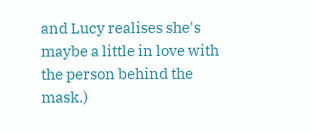and Lucy realises she's maybe a little in love with the person behind the mask.)